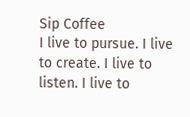Sip Coffee
I live to pursue. I live to create. I live to listen. I live to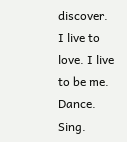discover. I live to love. I live to be me. Dance. Sing.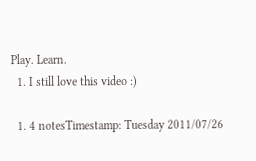Play. Learn.
  1. I still love this video :)

  1. 4 notesTimestamp: Tuesday 2011/07/26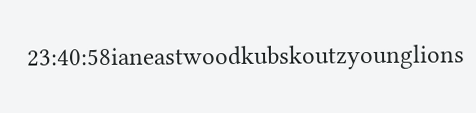23:40:58ianeastwoodkubskoutzyounglions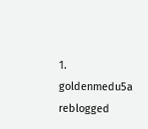1. goldenmedu5a reblogged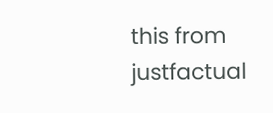this from justfactual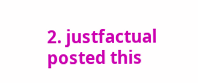2. justfactual posted this